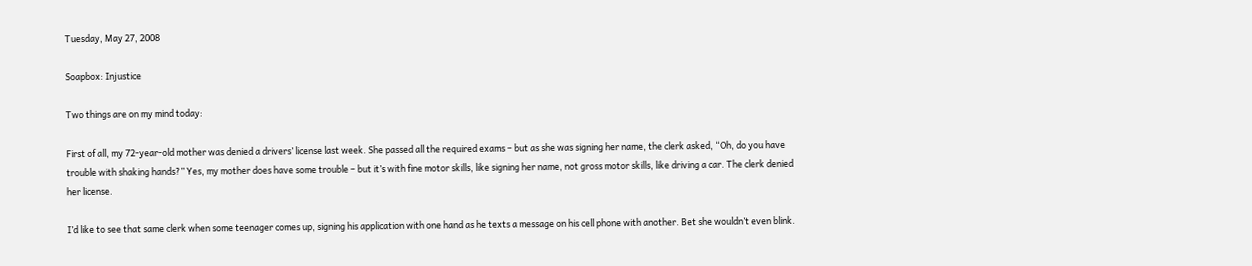Tuesday, May 27, 2008

Soapbox: Injustice

Two things are on my mind today:

First of all, my 72-year-old mother was denied a drivers’ license last week. She passed all the required exams – but as she was signing her name, the clerk asked, “Oh, do you have trouble with shaking hands?” Yes, my mother does have some trouble – but it’s with fine motor skills, like signing her name, not gross motor skills, like driving a car. The clerk denied her license.

I’d like to see that same clerk when some teenager comes up, signing his application with one hand as he texts a message on his cell phone with another. Bet she wouldn’t even blink.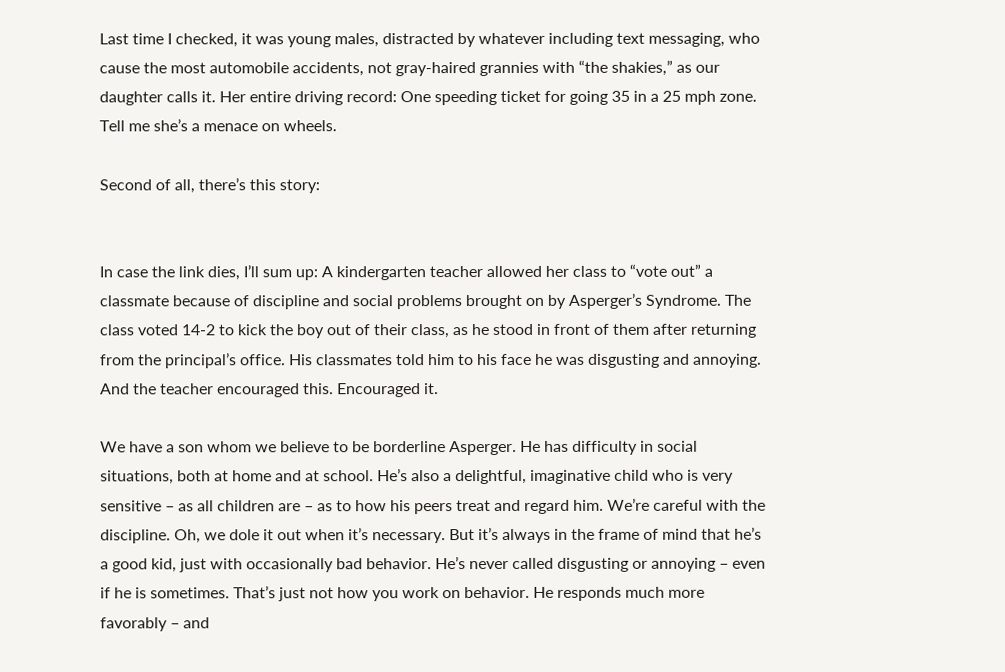Last time I checked, it was young males, distracted by whatever including text messaging, who cause the most automobile accidents, not gray-haired grannies with “the shakies,” as our daughter calls it. Her entire driving record: One speeding ticket for going 35 in a 25 mph zone. Tell me she’s a menace on wheels.

Second of all, there’s this story:


In case the link dies, I’ll sum up: A kindergarten teacher allowed her class to “vote out” a classmate because of discipline and social problems brought on by Asperger’s Syndrome. The class voted 14-2 to kick the boy out of their class, as he stood in front of them after returning from the principal’s office. His classmates told him to his face he was disgusting and annoying. And the teacher encouraged this. Encouraged it.

We have a son whom we believe to be borderline Asperger. He has difficulty in social situations, both at home and at school. He’s also a delightful, imaginative child who is very sensitive – as all children are – as to how his peers treat and regard him. We’re careful with the discipline. Oh, we dole it out when it’s necessary. But it’s always in the frame of mind that he’s a good kid, just with occasionally bad behavior. He’s never called disgusting or annoying – even if he is sometimes. That’s just not how you work on behavior. He responds much more favorably – and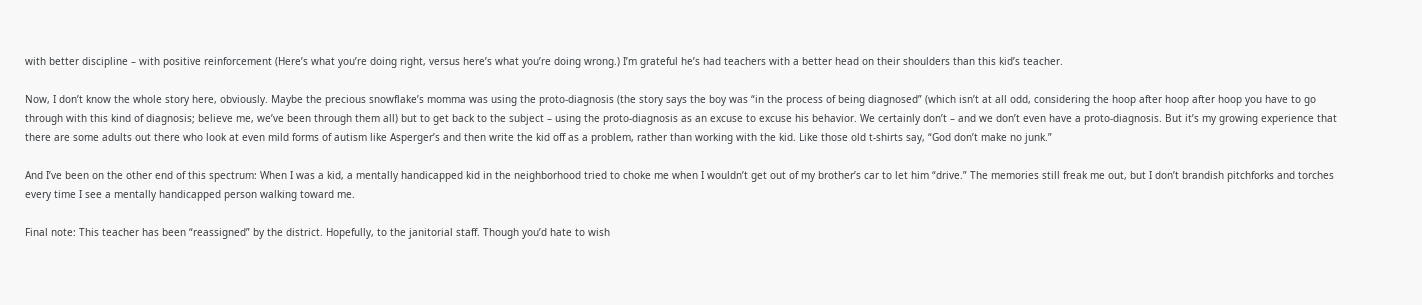with better discipline – with positive reinforcement (Here’s what you’re doing right, versus here’s what you’re doing wrong.) I’m grateful he’s had teachers with a better head on their shoulders than this kid’s teacher.

Now, I don’t know the whole story here, obviously. Maybe the precious snowflake’s momma was using the proto-diagnosis (the story says the boy was “in the process of being diagnosed” (which isn’t at all odd, considering the hoop after hoop after hoop you have to go through with this kind of diagnosis; believe me, we’ve been through them all) but to get back to the subject – using the proto-diagnosis as an excuse to excuse his behavior. We certainly don’t – and we don’t even have a proto-diagnosis. But it’s my growing experience that there are some adults out there who look at even mild forms of autism like Asperger’s and then write the kid off as a problem, rather than working with the kid. Like those old t-shirts say, “God don’t make no junk.”

And I’ve been on the other end of this spectrum: When I was a kid, a mentally handicapped kid in the neighborhood tried to choke me when I wouldn’t get out of my brother’s car to let him “drive.” The memories still freak me out, but I don’t brandish pitchforks and torches every time I see a mentally handicapped person walking toward me.

Final note: This teacher has been “reassigned” by the district. Hopefully, to the janitorial staff. Though you’d hate to wish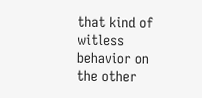that kind of witless behavior on the other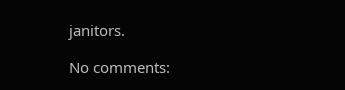janitors.

No comments: